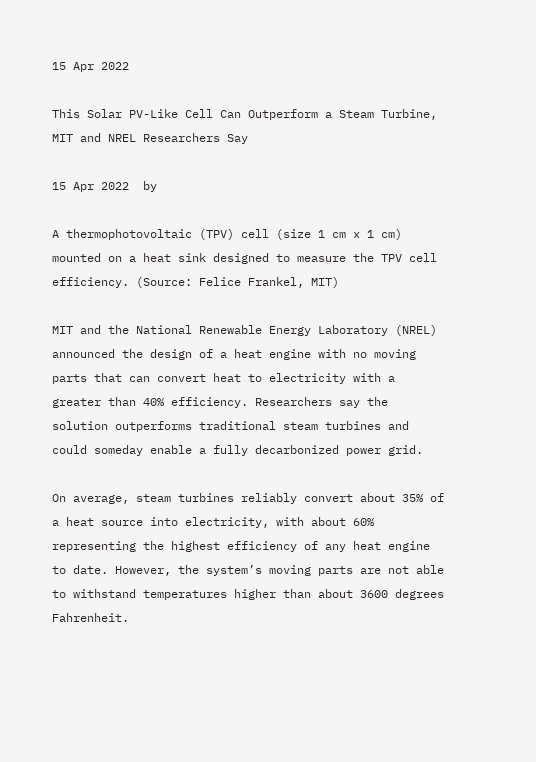15 Apr 2022

This Solar PV-Like Cell Can Outperform a Steam Turbine, MIT and NREL Researchers Say

15 Apr 2022  by

A thermophotovoltaic (TPV) cell (size 1 cm x 1 cm) mounted on a heat sink designed to measure the TPV cell efficiency. (Source: Felice Frankel, MIT)

MIT and the National Renewable Energy Laboratory (NREL) announced the design of a heat engine with no moving parts that can convert heat to electricity with a greater than 40% efficiency. Researchers say the solution outperforms traditional steam turbines and could someday enable a fully decarbonized power grid.

On average, steam turbines reliably convert about 35% of a heat source into electricity, with about 60% representing the highest efficiency of any heat engine to date. However, the system’s moving parts are not able to withstand temperatures higher than about 3600 degrees Fahrenheit.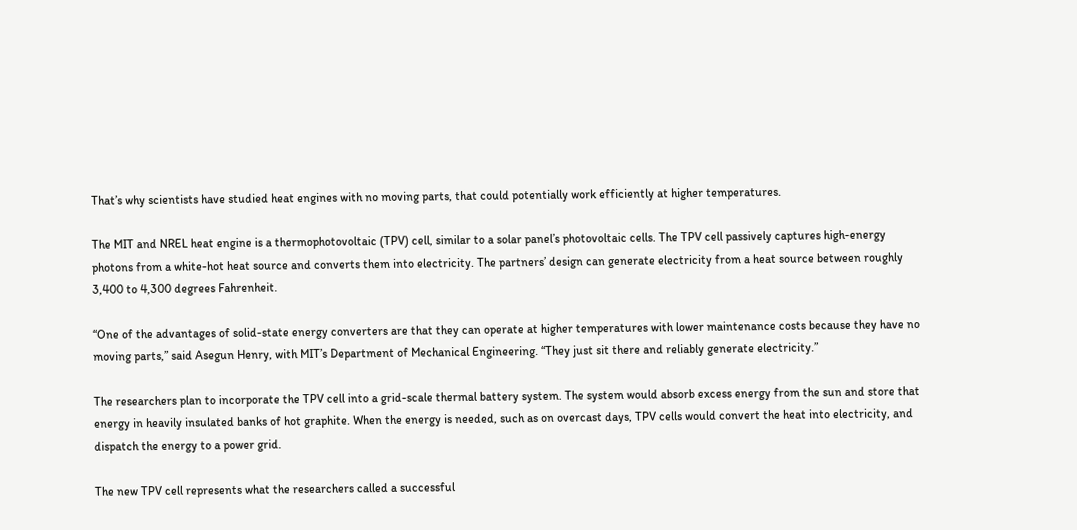That’s why scientists have studied heat engines with no moving parts, that could potentially work efficiently at higher temperatures.

The MIT and NREL heat engine is a thermophotovoltaic (TPV) cell, similar to a solar panel’s photovoltaic cells. The TPV cell passively captures high-energy photons from a white-hot heat source and converts them into electricity. The partners’ design can generate electricity from a heat source between roughly 3,400 to 4,300 degrees Fahrenheit.

“One of the advantages of solid-state energy converters are that they can operate at higher temperatures with lower maintenance costs because they have no moving parts,” said Asegun Henry, with MIT’s Department of Mechanical Engineering. “They just sit there and reliably generate electricity.”

The researchers plan to incorporate the TPV cell into a grid-scale thermal battery system. The system would absorb excess energy from the sun and store that energy in heavily insulated banks of hot graphite. When the energy is needed, such as on overcast days, TPV cells would convert the heat into electricity, and dispatch the energy to a power grid.

The new TPV cell represents what the researchers called a successful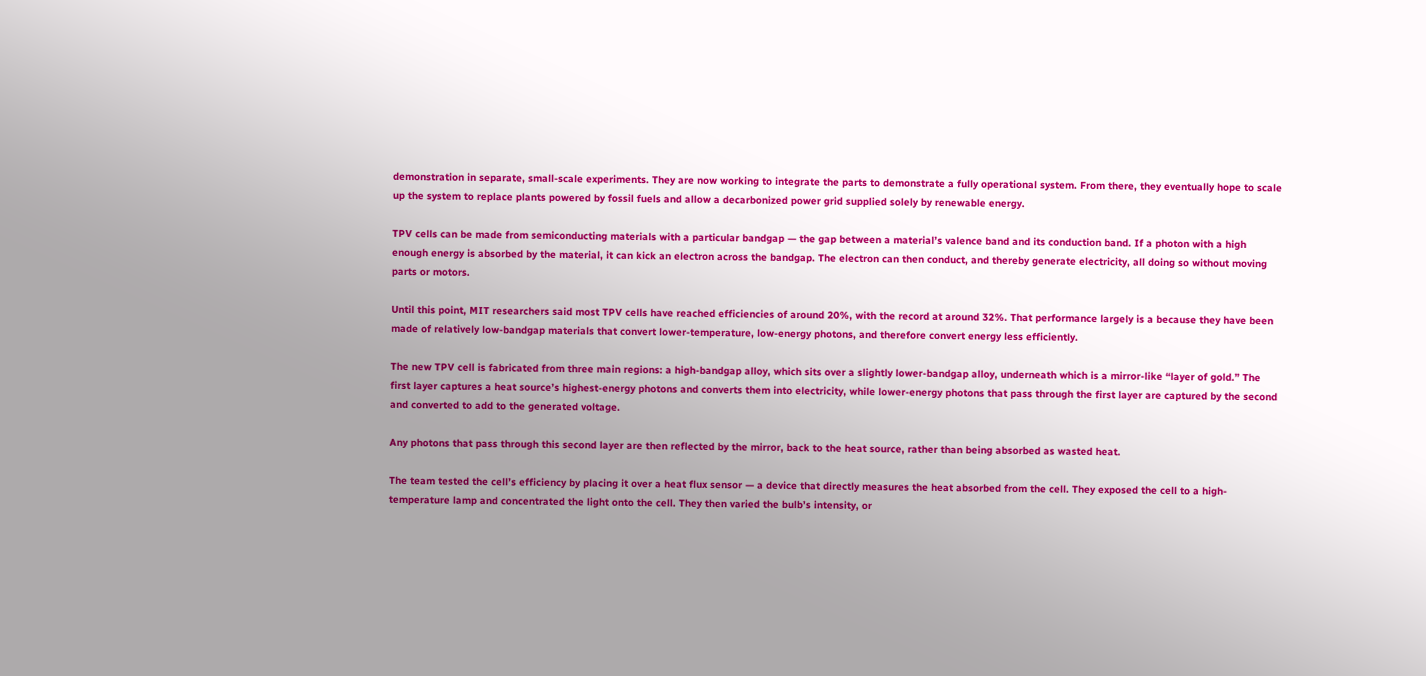demonstration in separate, small-scale experiments. They are now working to integrate the parts to demonstrate a fully operational system. From there, they eventually hope to scale up the system to replace plants powered by fossil fuels and allow a decarbonized power grid supplied solely by renewable energy.

TPV cells can be made from semiconducting materials with a particular bandgap — the gap between a material’s valence band and its conduction band. If a photon with a high enough energy is absorbed by the material, it can kick an electron across the bandgap. The electron can then conduct, and thereby generate electricity, all doing so without moving parts or motors.

Until this point, MIT researchers said most TPV cells have reached efficiencies of around 20%, with the record at around 32%. That performance largely is a because they have been made of relatively low-bandgap materials that convert lower-temperature, low-energy photons, and therefore convert energy less efficiently.

The new TPV cell is fabricated from three main regions: a high-bandgap alloy, which sits over a slightly lower-bandgap alloy, underneath which is a mirror-like “layer of gold.” The first layer captures a heat source’s highest-energy photons and converts them into electricity, while lower-energy photons that pass through the first layer are captured by the second and converted to add to the generated voltage.

Any photons that pass through this second layer are then reflected by the mirror, back to the heat source, rather than being absorbed as wasted heat.

The team tested the cell’s efficiency by placing it over a heat flux sensor — a device that directly measures the heat absorbed from the cell. They exposed the cell to a high-temperature lamp and concentrated the light onto the cell. They then varied the bulb’s intensity, or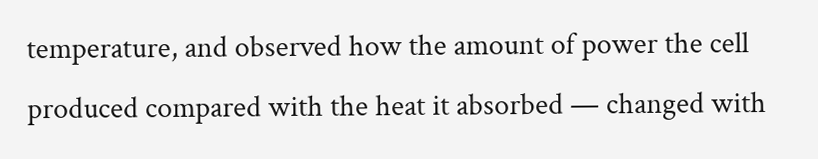temperature, and observed how the amount of power the cell produced compared with the heat it absorbed — changed with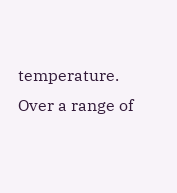temperature. Over a range of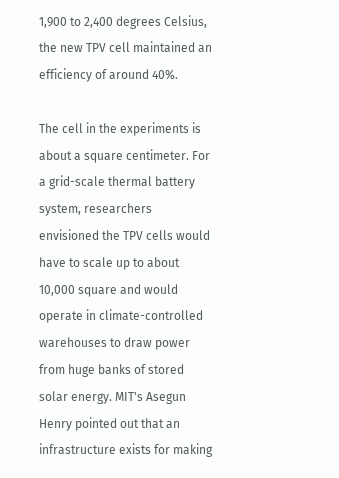1,900 to 2,400 degrees Celsius, the new TPV cell maintained an efficiency of around 40%.

The cell in the experiments is about a square centimeter. For a grid-scale thermal battery system, researchers envisioned the TPV cells would have to scale up to about 10,000 square and would operate in climate-controlled warehouses to draw power from huge banks of stored solar energy. MIT's Asegun Henry pointed out that an infrastructure exists for making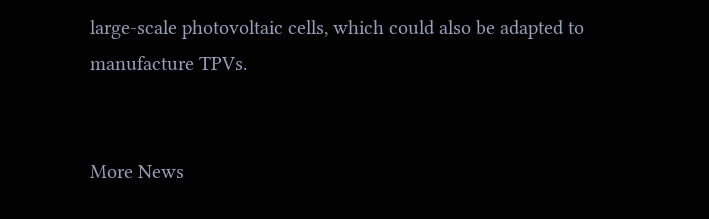large-scale photovoltaic cells, which could also be adapted to manufacture TPVs.


More News